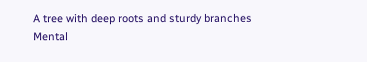A tree with deep roots and sturdy branches
Mental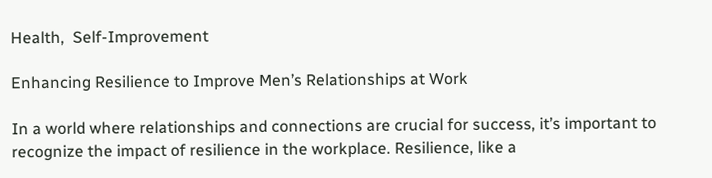Health,  Self-Improvement

Enhancing Resilience to Improve Men’s Relationships at Work

In a world where relationships and connections are crucial for success, it’s important to recognize the impact of resilience in the workplace. Resilience, like a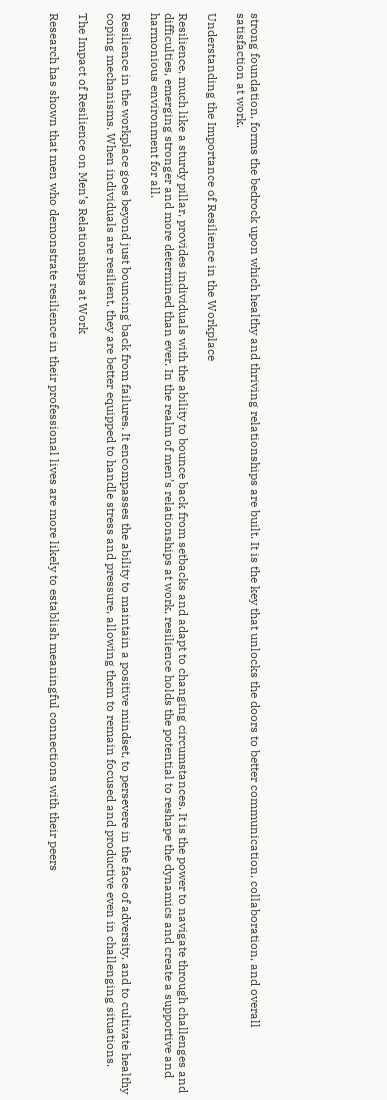strong foundation, forms the bedrock upon which healthy and thriving relationships are built. It is the key that unlocks the doors to better communication, collaboration, and overall satisfaction at work.

Understanding the Importance of Resilience in the Workplace

Resilience, much like a sturdy pillar, provides individuals with the ability to bounce back from setbacks and adapt to changing circumstances. It is the power to navigate through challenges and difficulties, emerging stronger and more determined than ever. In the realm of men’s relationships at work, resilience holds the potential to reshape the dynamics and create a supportive and harmonious environment for all.

Resilience in the workplace goes beyond just bouncing back from failures. It encompasses the ability to maintain a positive mindset, to persevere in the face of adversity, and to cultivate healthy coping mechanisms. When individuals are resilient, they are better equipped to handle stress and pressure, allowing them to remain focused and productive even in challenging situations.

The Impact of Resilience on Men’s Relationships at Work

Research has shown that men who demonstrate resilience in their professional lives are more likely to establish meaningful connections with their peers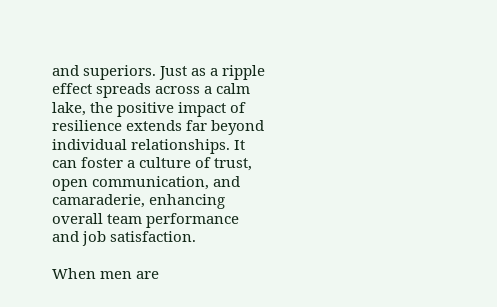and superiors. Just as a ripple effect spreads across a calm lake, the positive impact of resilience extends far beyond individual relationships. It can foster a culture of trust, open communication, and camaraderie, enhancing overall team performance and job satisfaction.

When men are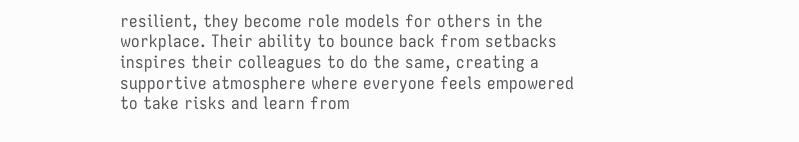resilient, they become role models for others in the workplace. Their ability to bounce back from setbacks inspires their colleagues to do the same, creating a supportive atmosphere where everyone feels empowered to take risks and learn from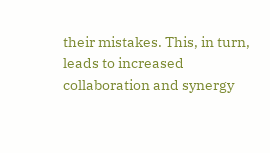their mistakes. This, in turn, leads to increased collaboration and synergy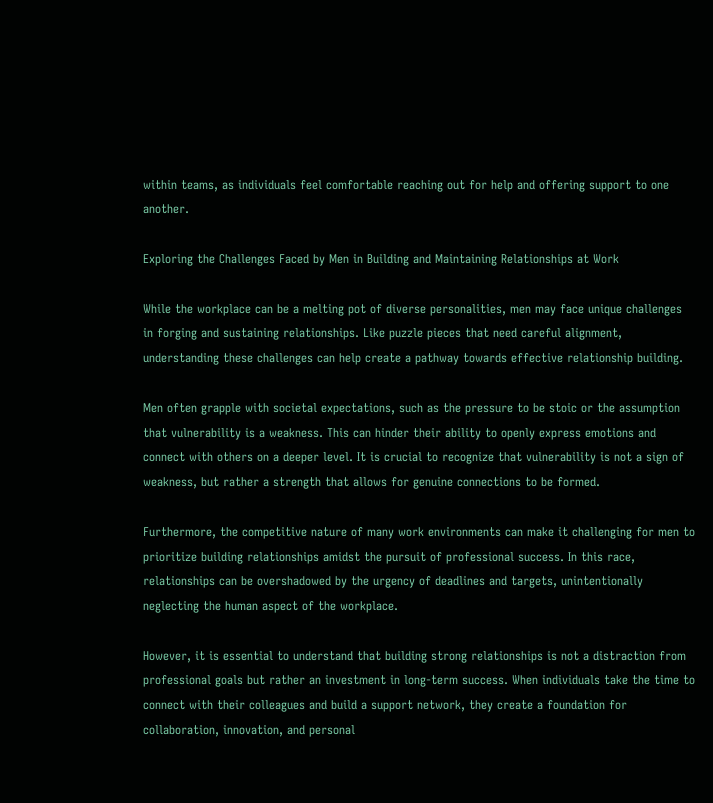within teams, as individuals feel comfortable reaching out for help and offering support to one another.

Exploring the Challenges Faced by Men in Building and Maintaining Relationships at Work

While the workplace can be a melting pot of diverse personalities, men may face unique challenges in forging and sustaining relationships. Like puzzle pieces that need careful alignment, understanding these challenges can help create a pathway towards effective relationship building.

Men often grapple with societal expectations, such as the pressure to be stoic or the assumption that vulnerability is a weakness. This can hinder their ability to openly express emotions and connect with others on a deeper level. It is crucial to recognize that vulnerability is not a sign of weakness, but rather a strength that allows for genuine connections to be formed.

Furthermore, the competitive nature of many work environments can make it challenging for men to prioritize building relationships amidst the pursuit of professional success. In this race, relationships can be overshadowed by the urgency of deadlines and targets, unintentionally neglecting the human aspect of the workplace.

However, it is essential to understand that building strong relationships is not a distraction from professional goals but rather an investment in long-term success. When individuals take the time to connect with their colleagues and build a support network, they create a foundation for collaboration, innovation, and personal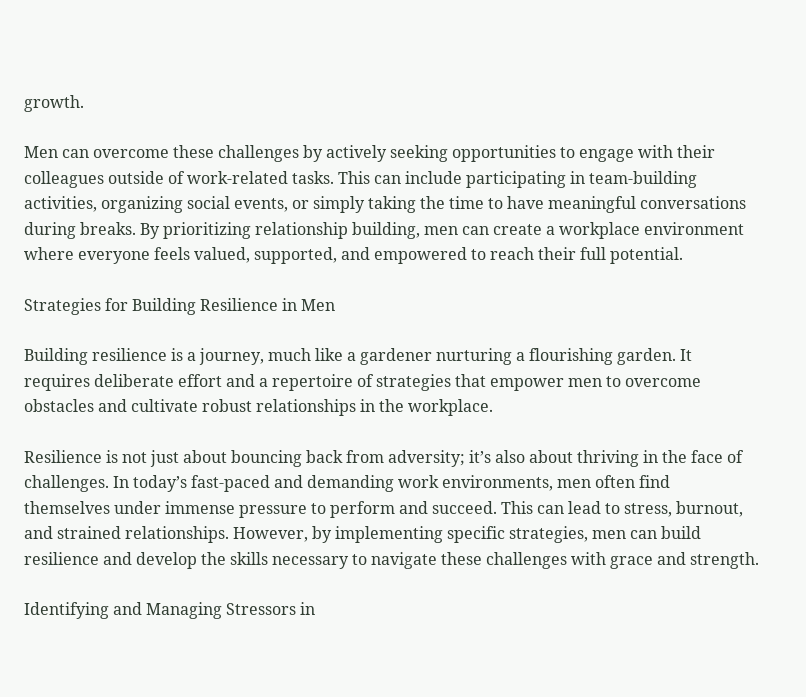growth.

Men can overcome these challenges by actively seeking opportunities to engage with their colleagues outside of work-related tasks. This can include participating in team-building activities, organizing social events, or simply taking the time to have meaningful conversations during breaks. By prioritizing relationship building, men can create a workplace environment where everyone feels valued, supported, and empowered to reach their full potential.

Strategies for Building Resilience in Men

Building resilience is a journey, much like a gardener nurturing a flourishing garden. It requires deliberate effort and a repertoire of strategies that empower men to overcome obstacles and cultivate robust relationships in the workplace.

Resilience is not just about bouncing back from adversity; it’s also about thriving in the face of challenges. In today’s fast-paced and demanding work environments, men often find themselves under immense pressure to perform and succeed. This can lead to stress, burnout, and strained relationships. However, by implementing specific strategies, men can build resilience and develop the skills necessary to navigate these challenges with grace and strength.

Identifying and Managing Stressors in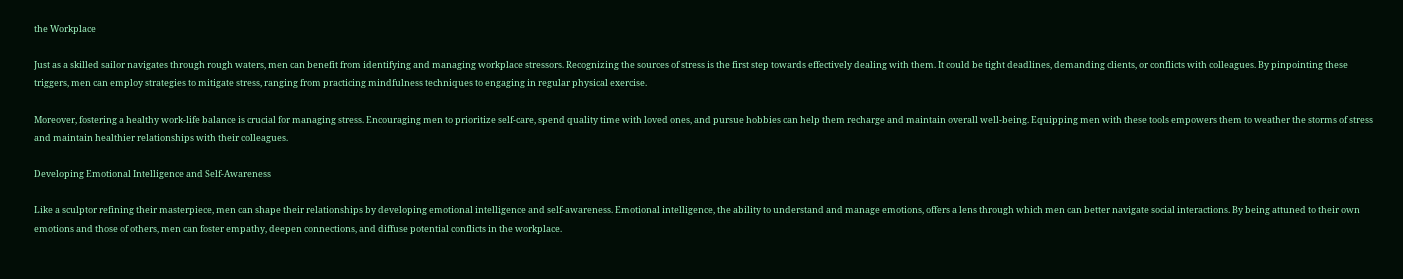the Workplace

Just as a skilled sailor navigates through rough waters, men can benefit from identifying and managing workplace stressors. Recognizing the sources of stress is the first step towards effectively dealing with them. It could be tight deadlines, demanding clients, or conflicts with colleagues. By pinpointing these triggers, men can employ strategies to mitigate stress, ranging from practicing mindfulness techniques to engaging in regular physical exercise.

Moreover, fostering a healthy work-life balance is crucial for managing stress. Encouraging men to prioritize self-care, spend quality time with loved ones, and pursue hobbies can help them recharge and maintain overall well-being. Equipping men with these tools empowers them to weather the storms of stress and maintain healthier relationships with their colleagues.

Developing Emotional Intelligence and Self-Awareness

Like a sculptor refining their masterpiece, men can shape their relationships by developing emotional intelligence and self-awareness. Emotional intelligence, the ability to understand and manage emotions, offers a lens through which men can better navigate social interactions. By being attuned to their own emotions and those of others, men can foster empathy, deepen connections, and diffuse potential conflicts in the workplace.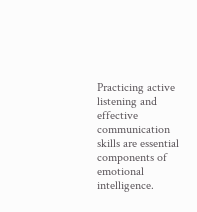Practicing active listening and effective communication skills are essential components of emotional intelligence.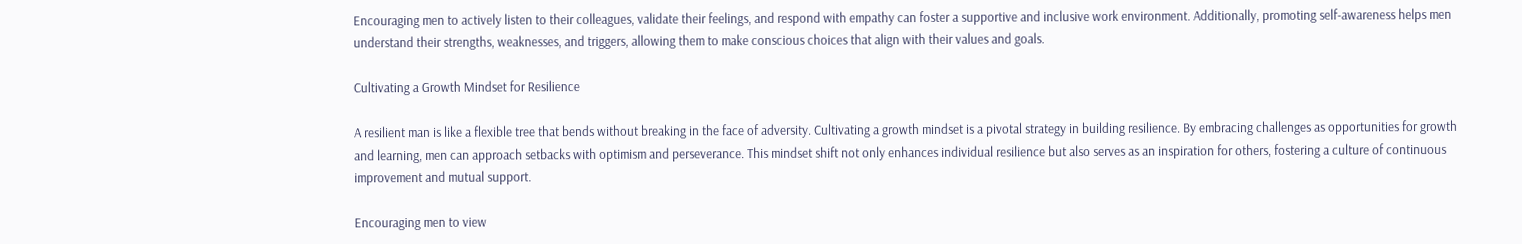Encouraging men to actively listen to their colleagues, validate their feelings, and respond with empathy can foster a supportive and inclusive work environment. Additionally, promoting self-awareness helps men understand their strengths, weaknesses, and triggers, allowing them to make conscious choices that align with their values and goals.

Cultivating a Growth Mindset for Resilience

A resilient man is like a flexible tree that bends without breaking in the face of adversity. Cultivating a growth mindset is a pivotal strategy in building resilience. By embracing challenges as opportunities for growth and learning, men can approach setbacks with optimism and perseverance. This mindset shift not only enhances individual resilience but also serves as an inspiration for others, fostering a culture of continuous improvement and mutual support.

Encouraging men to view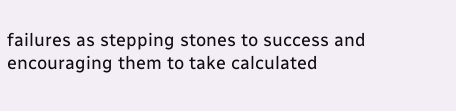failures as stepping stones to success and encouraging them to take calculated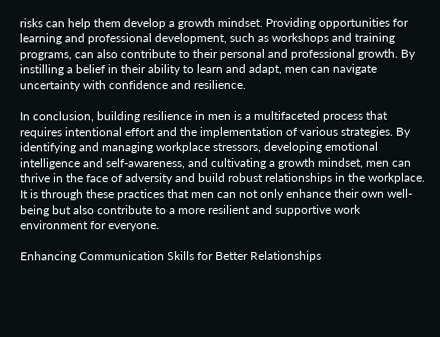risks can help them develop a growth mindset. Providing opportunities for learning and professional development, such as workshops and training programs, can also contribute to their personal and professional growth. By instilling a belief in their ability to learn and adapt, men can navigate uncertainty with confidence and resilience.

In conclusion, building resilience in men is a multifaceted process that requires intentional effort and the implementation of various strategies. By identifying and managing workplace stressors, developing emotional intelligence and self-awareness, and cultivating a growth mindset, men can thrive in the face of adversity and build robust relationships in the workplace. It is through these practices that men can not only enhance their own well-being but also contribute to a more resilient and supportive work environment for everyone.

Enhancing Communication Skills for Better Relationships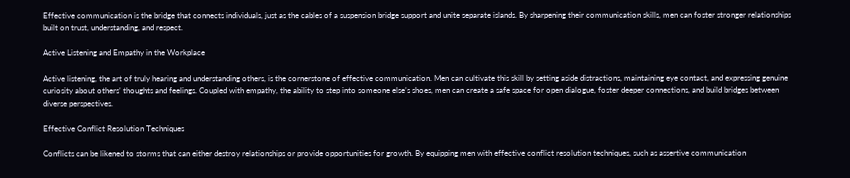Effective communication is the bridge that connects individuals, just as the cables of a suspension bridge support and unite separate islands. By sharpening their communication skills, men can foster stronger relationships built on trust, understanding, and respect.

Active Listening and Empathy in the Workplace

Active listening, the art of truly hearing and understanding others, is the cornerstone of effective communication. Men can cultivate this skill by setting aside distractions, maintaining eye contact, and expressing genuine curiosity about others’ thoughts and feelings. Coupled with empathy, the ability to step into someone else’s shoes, men can create a safe space for open dialogue, foster deeper connections, and build bridges between diverse perspectives.

Effective Conflict Resolution Techniques

Conflicts can be likened to storms that can either destroy relationships or provide opportunities for growth. By equipping men with effective conflict resolution techniques, such as assertive communication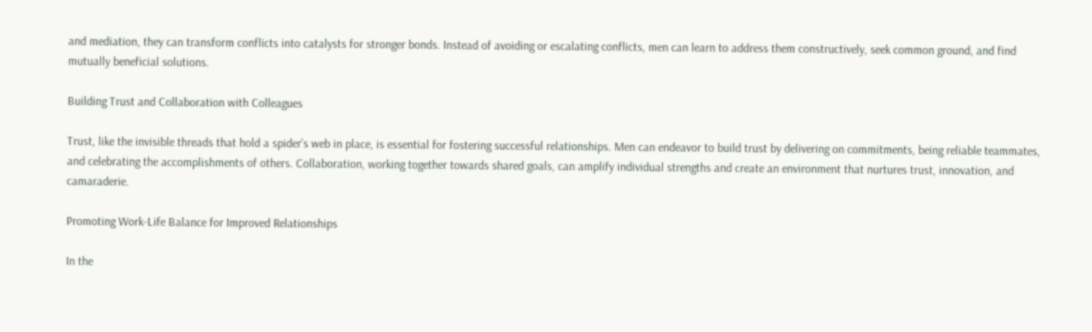and mediation, they can transform conflicts into catalysts for stronger bonds. Instead of avoiding or escalating conflicts, men can learn to address them constructively, seek common ground, and find mutually beneficial solutions.

Building Trust and Collaboration with Colleagues

Trust, like the invisible threads that hold a spider’s web in place, is essential for fostering successful relationships. Men can endeavor to build trust by delivering on commitments, being reliable teammates, and celebrating the accomplishments of others. Collaboration, working together towards shared goals, can amplify individual strengths and create an environment that nurtures trust, innovation, and camaraderie.

Promoting Work-Life Balance for Improved Relationships

In the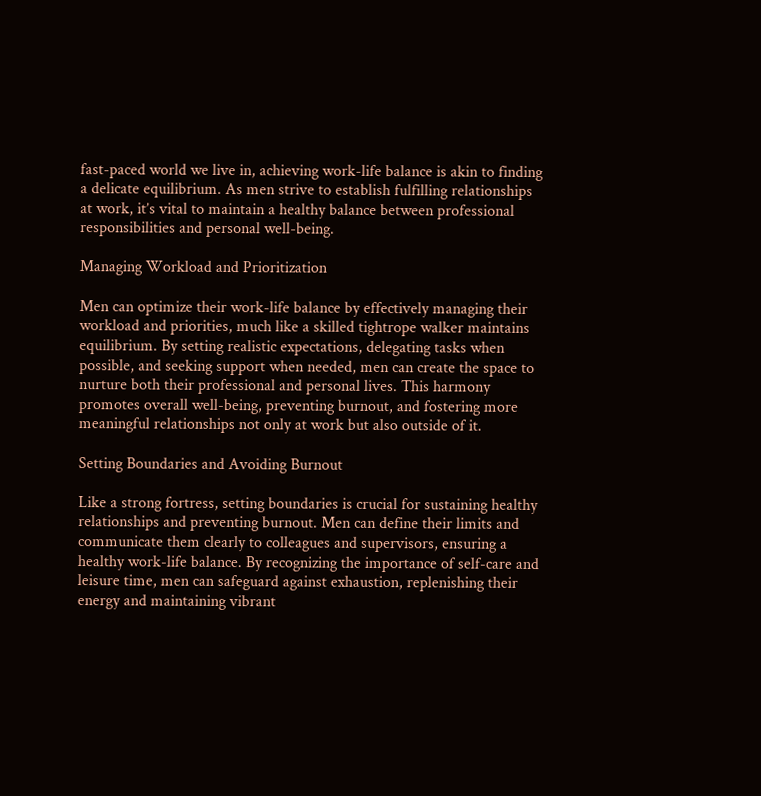fast-paced world we live in, achieving work-life balance is akin to finding a delicate equilibrium. As men strive to establish fulfilling relationships at work, it’s vital to maintain a healthy balance between professional responsibilities and personal well-being.

Managing Workload and Prioritization

Men can optimize their work-life balance by effectively managing their workload and priorities, much like a skilled tightrope walker maintains equilibrium. By setting realistic expectations, delegating tasks when possible, and seeking support when needed, men can create the space to nurture both their professional and personal lives. This harmony promotes overall well-being, preventing burnout, and fostering more meaningful relationships not only at work but also outside of it.

Setting Boundaries and Avoiding Burnout

Like a strong fortress, setting boundaries is crucial for sustaining healthy relationships and preventing burnout. Men can define their limits and communicate them clearly to colleagues and supervisors, ensuring a healthy work-life balance. By recognizing the importance of self-care and leisure time, men can safeguard against exhaustion, replenishing their energy and maintaining vibrant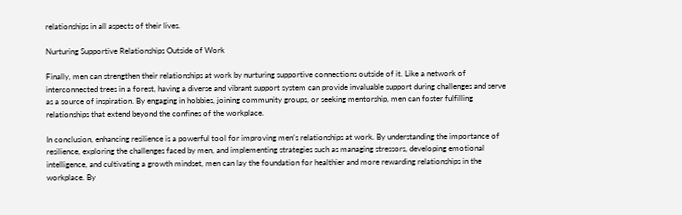relationships in all aspects of their lives.

Nurturing Supportive Relationships Outside of Work

Finally, men can strengthen their relationships at work by nurturing supportive connections outside of it. Like a network of interconnected trees in a forest, having a diverse and vibrant support system can provide invaluable support during challenges and serve as a source of inspiration. By engaging in hobbies, joining community groups, or seeking mentorship, men can foster fulfilling relationships that extend beyond the confines of the workplace.

In conclusion, enhancing resilience is a powerful tool for improving men’s relationships at work. By understanding the importance of resilience, exploring the challenges faced by men, and implementing strategies such as managing stressors, developing emotional intelligence, and cultivating a growth mindset, men can lay the foundation for healthier and more rewarding relationships in the workplace. By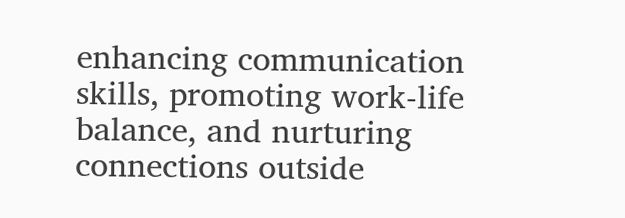enhancing communication skills, promoting work-life balance, and nurturing connections outside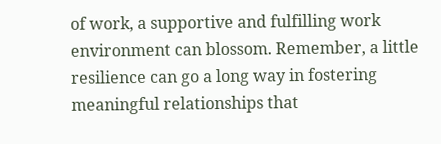of work, a supportive and fulfilling work environment can blossom. Remember, a little resilience can go a long way in fostering meaningful relationships that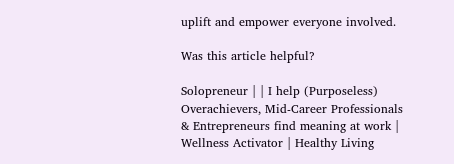uplift and empower everyone involved.

Was this article helpful?

Solopreneur | | I help (Purposeless) Overachievers, Mid-Career Professionals & Entrepreneurs find meaning at work | Wellness Activator | Healthy Living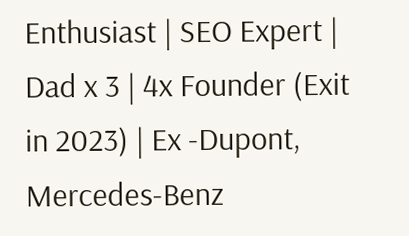Enthusiast | SEO Expert | Dad x 3 | 4x Founder (Exit in 2023) | Ex -Dupont, Mercedes-Benz